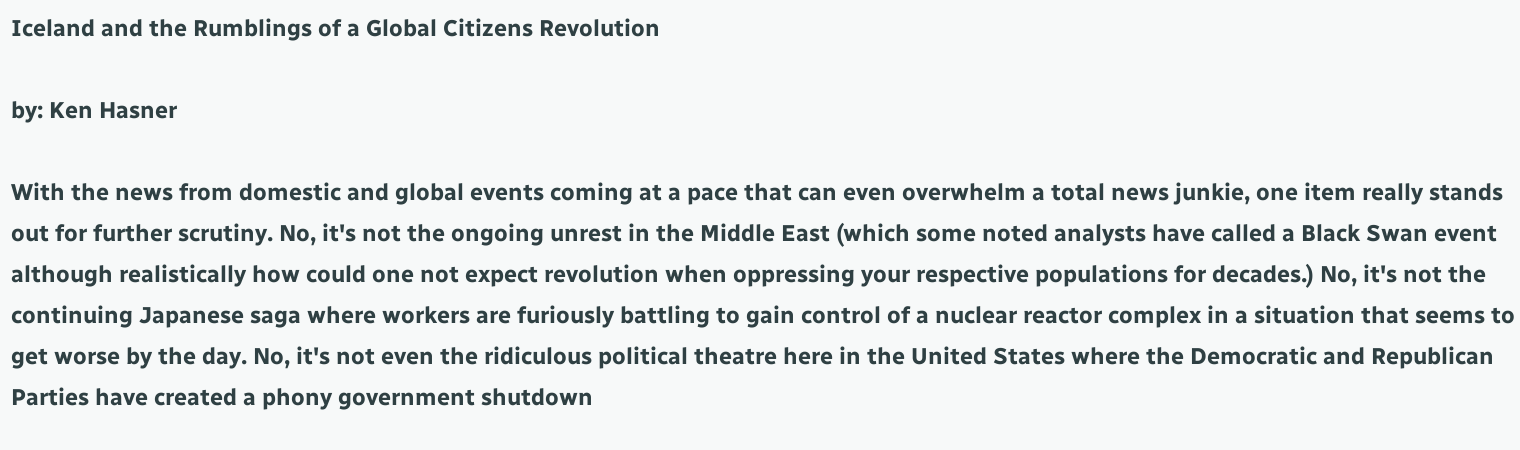Iceland and the Rumblings of a Global Citizens Revolution

by: Ken Hasner

With the news from domestic and global events coming at a pace that can even overwhelm a total news junkie, one item really stands out for further scrutiny. No, it's not the ongoing unrest in the Middle East (which some noted analysts have called a Black Swan event although realistically how could one not expect revolution when oppressing your respective populations for decades.) No, it's not the continuing Japanese saga where workers are furiously battling to gain control of a nuclear reactor complex in a situation that seems to get worse by the day. No, it's not even the ridiculous political theatre here in the United States where the Democratic and Republican Parties have created a phony government shutdown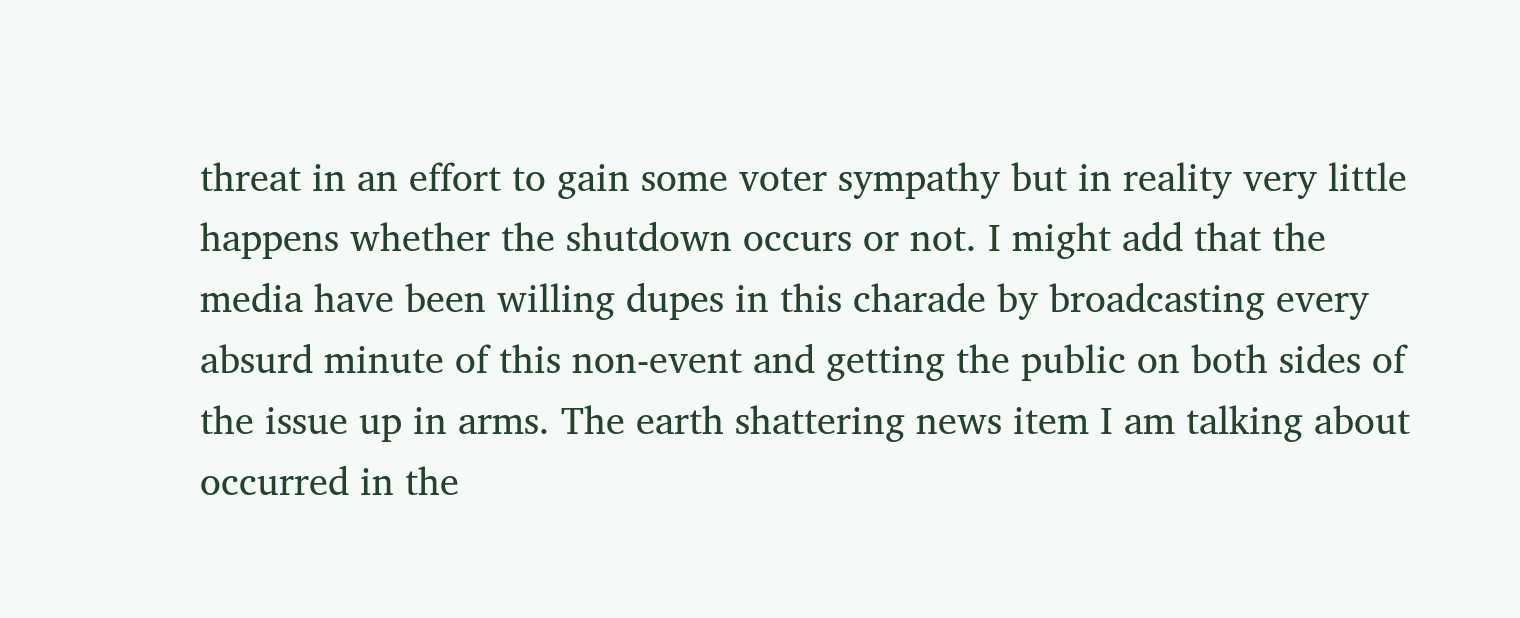threat in an effort to gain some voter sympathy but in reality very little happens whether the shutdown occurs or not. I might add that the media have been willing dupes in this charade by broadcasting every absurd minute of this non-event and getting the public on both sides of the issue up in arms. The earth shattering news item I am talking about occurred in the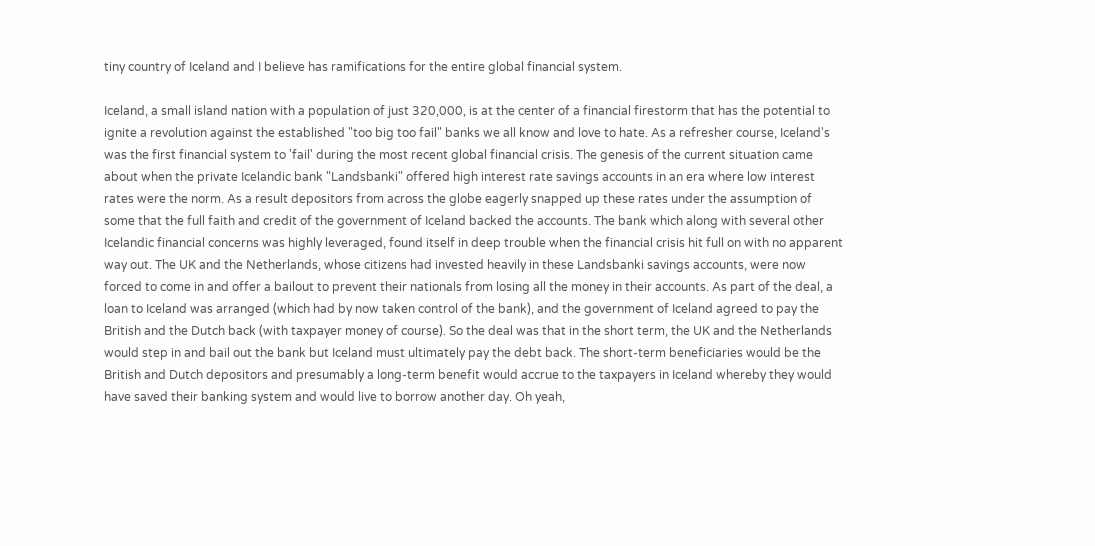tiny country of Iceland and I believe has ramifications for the entire global financial system.

Iceland, a small island nation with a population of just 320,000, is at the center of a financial firestorm that has the potential to ignite a revolution against the established "too big too fail" banks we all know and love to hate. As a refresher course, Iceland's was the first financial system to 'fail' during the most recent global financial crisis. The genesis of the current situation came about when the private Icelandic bank "Landsbanki" offered high interest rate savings accounts in an era where low interest rates were the norm. As a result depositors from across the globe eagerly snapped up these rates under the assumption of some that the full faith and credit of the government of Iceland backed the accounts. The bank which along with several other Icelandic financial concerns was highly leveraged, found itself in deep trouble when the financial crisis hit full on with no apparent way out. The UK and the Netherlands, whose citizens had invested heavily in these Landsbanki savings accounts, were now forced to come in and offer a bailout to prevent their nationals from losing all the money in their accounts. As part of the deal, a loan to Iceland was arranged (which had by now taken control of the bank), and the government of Iceland agreed to pay the British and the Dutch back (with taxpayer money of course). So the deal was that in the short term, the UK and the Netherlands would step in and bail out the bank but Iceland must ultimately pay the debt back. The short-term beneficiaries would be the British and Dutch depositors and presumably a long-term benefit would accrue to the taxpayers in Iceland whereby they would have saved their banking system and would live to borrow another day. Oh yeah,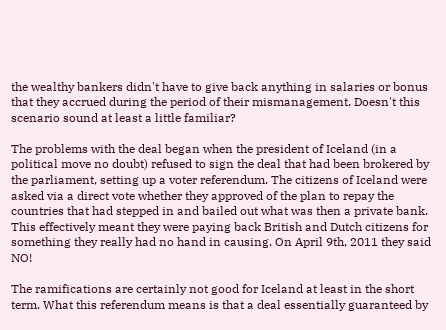the wealthy bankers didn't have to give back anything in salaries or bonus that they accrued during the period of their mismanagement. Doesn't this scenario sound at least a little familiar?

The problems with the deal began when the president of Iceland (in a political move no doubt) refused to sign the deal that had been brokered by the parliament, setting up a voter referendum. The citizens of Iceland were asked via a direct vote whether they approved of the plan to repay the countries that had stepped in and bailed out what was then a private bank. This effectively meant they were paying back British and Dutch citizens for something they really had no hand in causing. On April 9th, 2011 they said NO!

The ramifications are certainly not good for Iceland at least in the short term. What this referendum means is that a deal essentially guaranteed by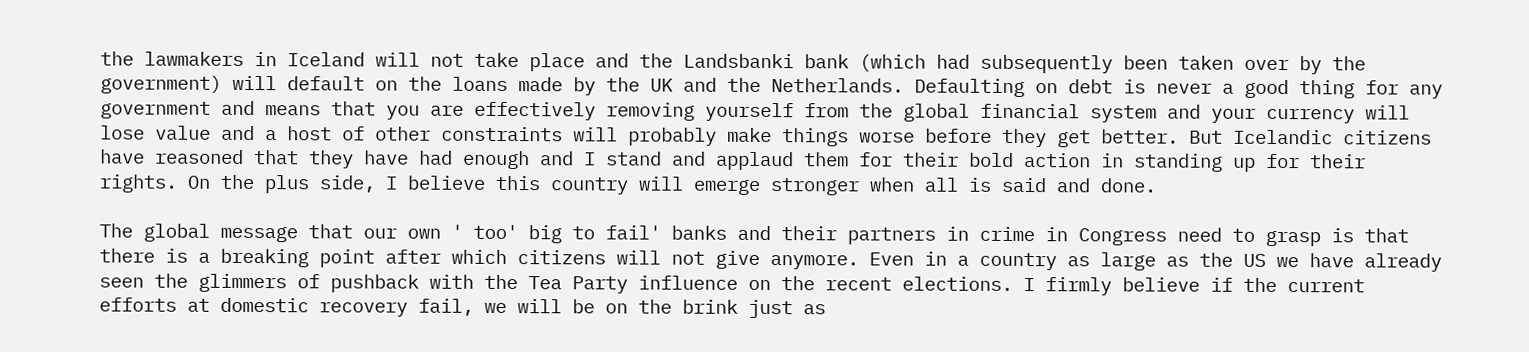the lawmakers in Iceland will not take place and the Landsbanki bank (which had subsequently been taken over by the government) will default on the loans made by the UK and the Netherlands. Defaulting on debt is never a good thing for any government and means that you are effectively removing yourself from the global financial system and your currency will lose value and a host of other constraints will probably make things worse before they get better. But Icelandic citizens have reasoned that they have had enough and I stand and applaud them for their bold action in standing up for their rights. On the plus side, I believe this country will emerge stronger when all is said and done.

The global message that our own ' too' big to fail' banks and their partners in crime in Congress need to grasp is that there is a breaking point after which citizens will not give anymore. Even in a country as large as the US we have already seen the glimmers of pushback with the Tea Party influence on the recent elections. I firmly believe if the current efforts at domestic recovery fail, we will be on the brink just as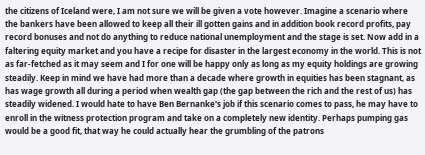the citizens of Iceland were, I am not sure we will be given a vote however. Imagine a scenario where the bankers have been allowed to keep all their ill gotten gains and in addition book record profits, pay record bonuses and not do anything to reduce national unemployment and the stage is set. Now add in a faltering equity market and you have a recipe for disaster in the largest economy in the world. This is not as far-fetched as it may seem and I for one will be happy only as long as my equity holdings are growing steadily. Keep in mind we have had more than a decade where growth in equities has been stagnant, as has wage growth all during a period when wealth gap (the gap between the rich and the rest of us) has steadily widened. I would hate to have Ben Bernanke's job if this scenario comes to pass, he may have to enroll in the witness protection program and take on a completely new identity. Perhaps pumping gas would be a good fit, that way he could actually hear the grumbling of the patrons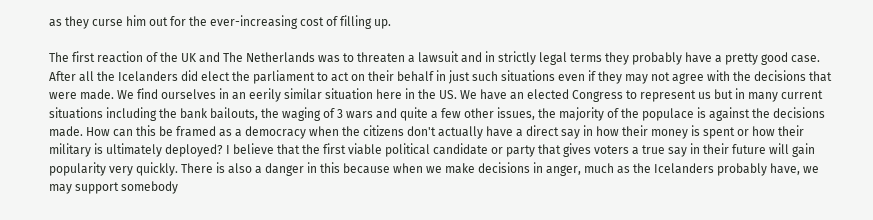as they curse him out for the ever-increasing cost of filling up.

The first reaction of the UK and The Netherlands was to threaten a lawsuit and in strictly legal terms they probably have a pretty good case. After all the Icelanders did elect the parliament to act on their behalf in just such situations even if they may not agree with the decisions that were made. We find ourselves in an eerily similar situation here in the US. We have an elected Congress to represent us but in many current situations including the bank bailouts, the waging of 3 wars and quite a few other issues, the majority of the populace is against the decisions made. How can this be framed as a democracy when the citizens don't actually have a direct say in how their money is spent or how their military is ultimately deployed? I believe that the first viable political candidate or party that gives voters a true say in their future will gain popularity very quickly. There is also a danger in this because when we make decisions in anger, much as the Icelanders probably have, we may support somebody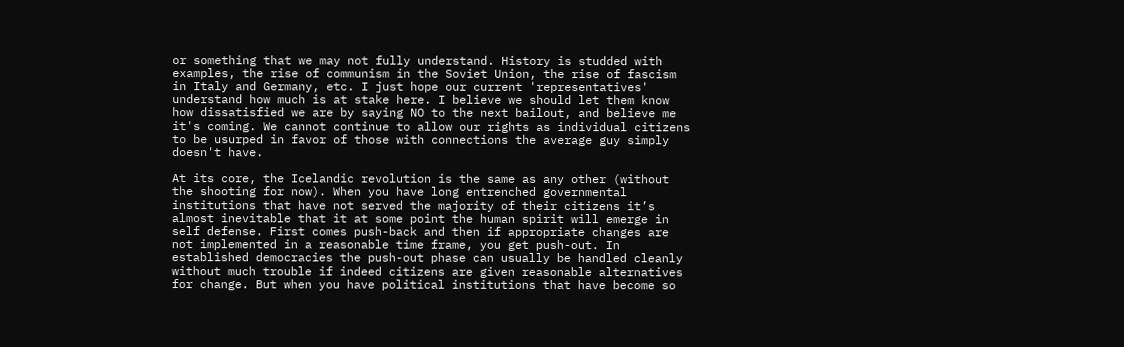or something that we may not fully understand. History is studded with examples, the rise of communism in the Soviet Union, the rise of fascism in Italy and Germany, etc. I just hope our current 'representatives' understand how much is at stake here. I believe we should let them know how dissatisfied we are by saying NO to the next bailout, and believe me it's coming. We cannot continue to allow our rights as individual citizens to be usurped in favor of those with connections the average guy simply doesn't have.

At its core, the Icelandic revolution is the same as any other (without the shooting for now). When you have long entrenched governmental institutions that have not served the majority of their citizens it’s almost inevitable that it at some point the human spirit will emerge in self defense. First comes push-back and then if appropriate changes are not implemented in a reasonable time frame, you get push-out. In established democracies the push-out phase can usually be handled cleanly without much trouble if indeed citizens are given reasonable alternatives for change. But when you have political institutions that have become so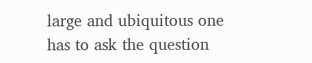large and ubiquitous one has to ask the question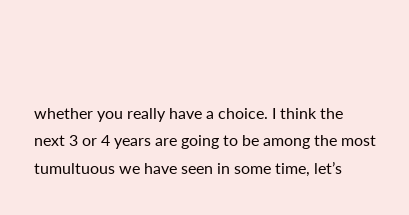whether you really have a choice. I think the next 3 or 4 years are going to be among the most tumultuous we have seen in some time, let’s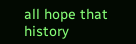all hope that history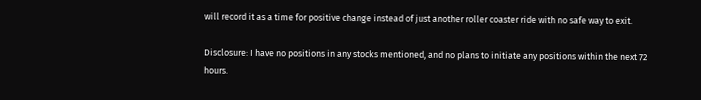will record it as a time for positive change instead of just another roller coaster ride with no safe way to exit.

Disclosure: I have no positions in any stocks mentioned, and no plans to initiate any positions within the next 72 hours.